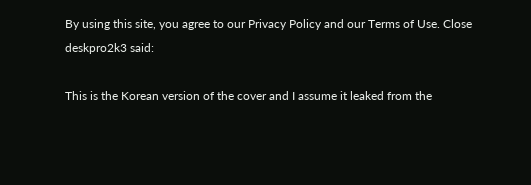By using this site, you agree to our Privacy Policy and our Terms of Use. Close
deskpro2k3 said:

This is the Korean version of the cover and I assume it leaked from the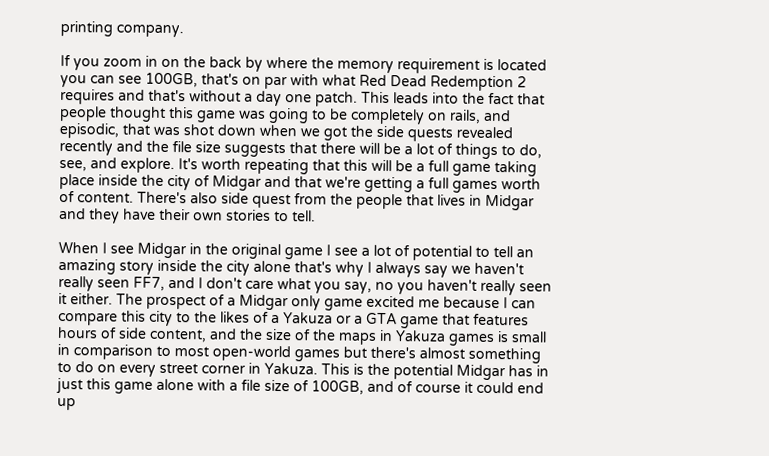printing company.

If you zoom in on the back by where the memory requirement is located you can see 100GB, that's on par with what Red Dead Redemption 2 requires and that's without a day one patch. This leads into the fact that people thought this game was going to be completely on rails, and episodic, that was shot down when we got the side quests revealed recently and the file size suggests that there will be a lot of things to do, see, and explore. It's worth repeating that this will be a full game taking place inside the city of Midgar and that we're getting a full games worth of content. There's also side quest from the people that lives in Midgar and they have their own stories to tell.

When I see Midgar in the original game I see a lot of potential to tell an amazing story inside the city alone that's why I always say we haven't really seen FF7, and I don't care what you say, no you haven't really seen it either. The prospect of a Midgar only game excited me because I can compare this city to the likes of a Yakuza or a GTA game that features hours of side content, and the size of the maps in Yakuza games is small in comparison to most open-world games but there's almost something to do on every street corner in Yakuza. This is the potential Midgar has in just this game alone with a file size of 100GB, and of course it could end up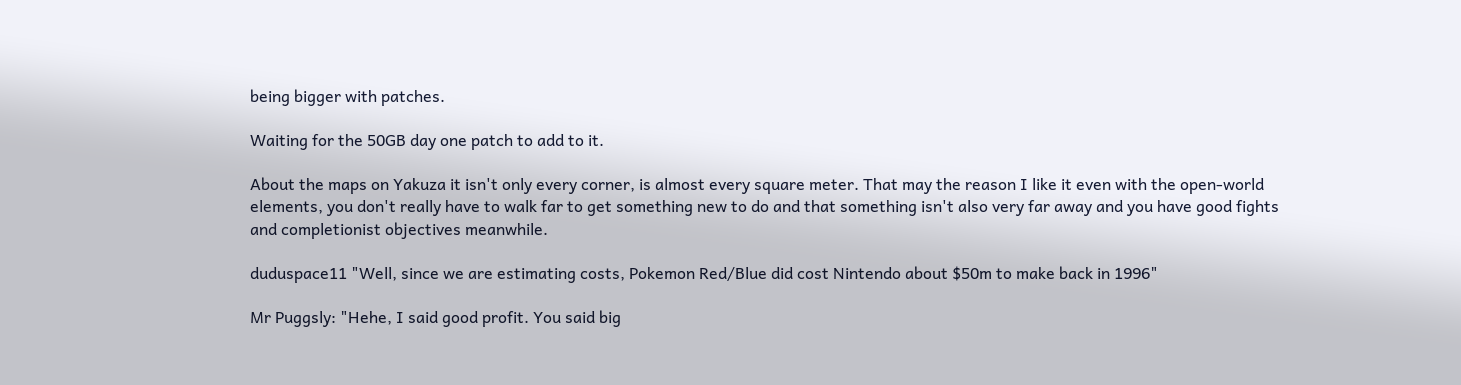being bigger with patches.

Waiting for the 50GB day one patch to add to it.

About the maps on Yakuza it isn't only every corner, is almost every square meter. That may the reason I like it even with the open-world elements, you don't really have to walk far to get something new to do and that something isn't also very far away and you have good fights and completionist objectives meanwhile.

duduspace11 "Well, since we are estimating costs, Pokemon Red/Blue did cost Nintendo about $50m to make back in 1996"

Mr Puggsly: "Hehe, I said good profit. You said big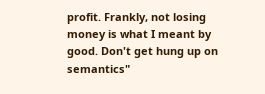profit. Frankly, not losing money is what I meant by good. Don't get hung up on semantics"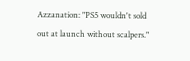Azzanation: "PS5 wouldn't sold out at launch without scalpers."